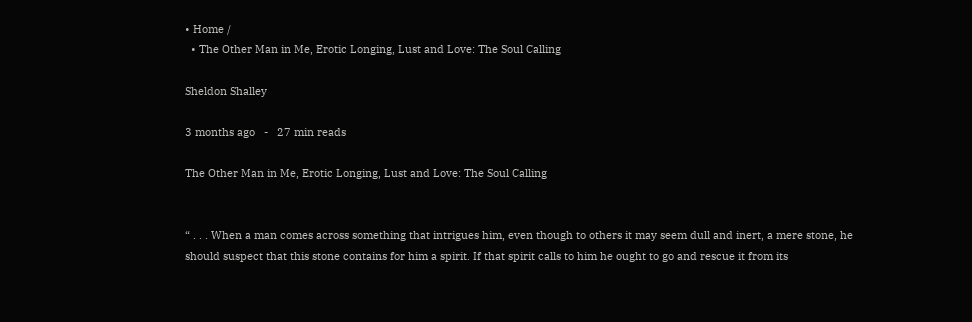• Home /
  • The Other Man in Me, Erotic Longing, Lust and Love: The Soul Calling

Sheldon Shalley

3 months ago   -   27 min reads

The Other Man in Me, Erotic Longing, Lust and Love: The Soul Calling


“ . . . When a man comes across something that intrigues him, even though to others it may seem dull and inert, a mere stone, he should suspect that this stone contains for him a spirit. If that spirit calls to him he ought to go and rescue it from its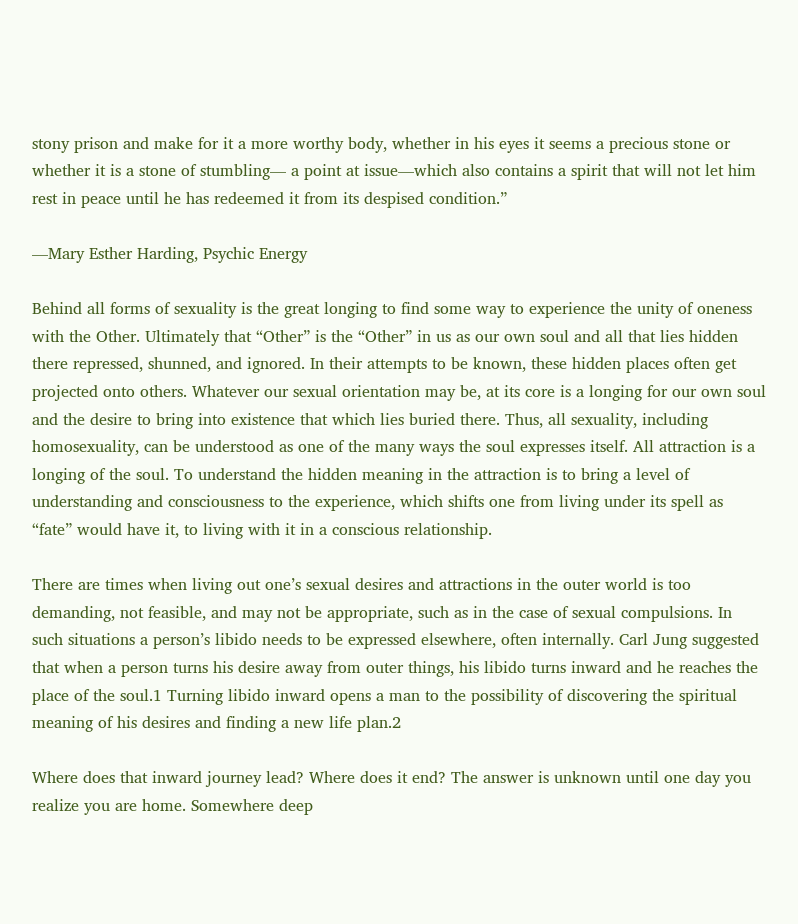stony prison and make for it a more worthy body, whether in his eyes it seems a precious stone or whether it is a stone of stumbling— a point at issue—which also contains a spirit that will not let him rest in peace until he has redeemed it from its despised condition.”

—Mary Esther Harding, Psychic Energy

Behind all forms of sexuality is the great longing to find some way to experience the unity of oneness with the Other. Ultimately that “Other” is the “Other” in us as our own soul and all that lies hidden there repressed, shunned, and ignored. In their attempts to be known, these hidden places often get projected onto others. Whatever our sexual orientation may be, at its core is a longing for our own soul and the desire to bring into existence that which lies buried there. Thus, all sexuality, including homosexuality, can be understood as one of the many ways the soul expresses itself. All attraction is a longing of the soul. To understand the hidden meaning in the attraction is to bring a level of understanding and consciousness to the experience, which shifts one from living under its spell as “fate” would have it, to living with it in a conscious relationship.

There are times when living out one’s sexual desires and attractions in the outer world is too demanding, not feasible, and may not be appropriate, such as in the case of sexual compulsions. In such situations a person’s libido needs to be expressed elsewhere, often internally. Carl Jung suggested that when a person turns his desire away from outer things, his libido turns inward and he reaches the place of the soul.1 Turning libido inward opens a man to the possibility of discovering the spiritual meaning of his desires and finding a new life plan.2

Where does that inward journey lead? Where does it end? The answer is unknown until one day you realize you are home. Somewhere deep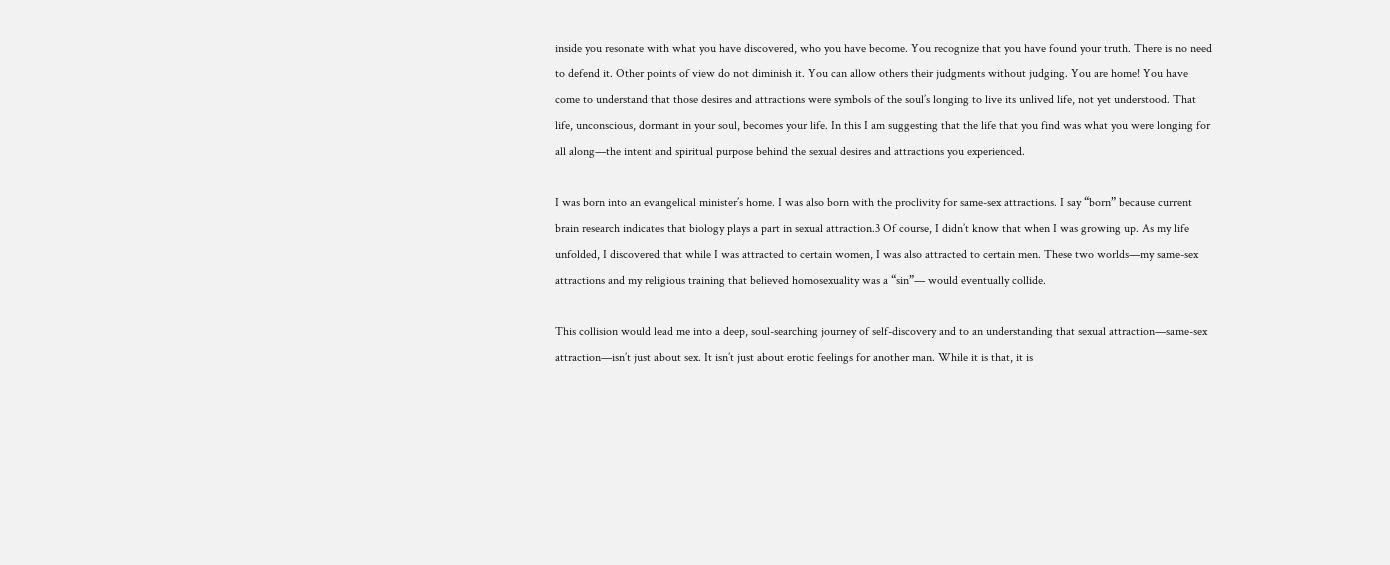inside you resonate with what you have discovered, who you have become. You recognize that you have found your truth. There is no need to defend it. Other points of view do not diminish it. You can allow others their judgments without judging. You are home! You have come to understand that those desires and attractions were symbols of the soul’s longing to live its unlived life, not yet understood. That life, unconscious, dormant in your soul, becomes your life. In this I am suggesting that the life that you find was what you were longing for all along—the intent and spiritual purpose behind the sexual desires and attractions you experienced.

I was born into an evangelical minister’s home. I was also born with the proclivity for same-sex attractions. I say “born” because current brain research indicates that biology plays a part in sexual attraction.3 Of course, I didn’t know that when I was growing up. As my life unfolded, I discovered that while I was attracted to certain women, I was also attracted to certain men. These two worlds—my same-sex attractions and my religious training that believed homosexuality was a “sin”— would eventually collide.

This collision would lead me into a deep, soul-searching journey of self-discovery and to an understanding that sexual attraction—same-sex attraction—isn’t just about sex. It isn’t just about erotic feelings for another man. While it is that, it is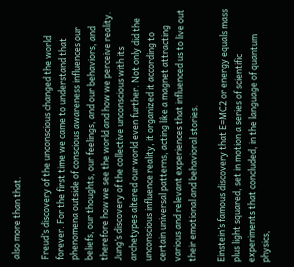also more than that.

Freud’s discovery of the unconscious changed the world forever. For the first time we came to understand that phenomena outside of conscious awareness influences our beliefs, our thoughts, our feelings, and our behaviors, and therefore how we see the world and how we perceive reality. Jung’s discovery of the collective unconscious with its archetypes altered our world even further. Not only did the unconscious influence reality, it organized it according to certain universal patterns, acting like a magnet attracting various and relevant experiences that influenced us to live out their emotional and behavioral stories.

Einstein’s famous discovery that E=MC2 or energy equals mass plus light squared, set in motion a series of scientific experiments that concluded, in the language of quantum physics,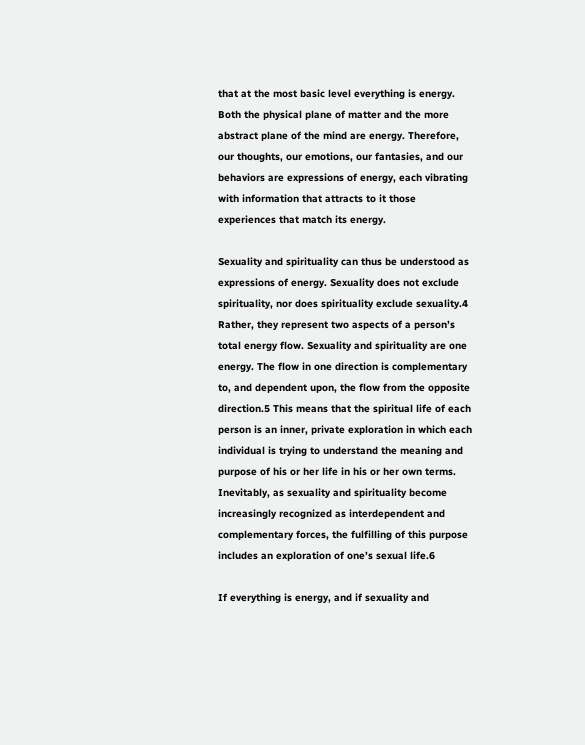that at the most basic level everything is energy. Both the physical plane of matter and the more abstract plane of the mind are energy. Therefore, our thoughts, our emotions, our fantasies, and our behaviors are expressions of energy, each vibrating with information that attracts to it those experiences that match its energy.

Sexuality and spirituality can thus be understood as expressions of energy. Sexuality does not exclude spirituality, nor does spirituality exclude sexuality.4 Rather, they represent two aspects of a person’s total energy flow. Sexuality and spirituality are one energy. The flow in one direction is complementary to, and dependent upon, the flow from the opposite direction.5 This means that the spiritual life of each person is an inner, private exploration in which each individual is trying to understand the meaning and purpose of his or her life in his or her own terms. Inevitably, as sexuality and spirituality become increasingly recognized as interdependent and complementary forces, the fulfilling of this purpose includes an exploration of one’s sexual life.6

If everything is energy, and if sexuality and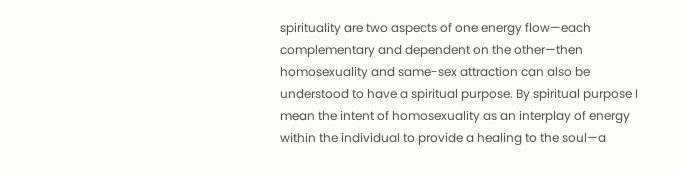spirituality are two aspects of one energy flow—each complementary and dependent on the other—then homosexuality and same-sex attraction can also be understood to have a spiritual purpose. By spiritual purpose I mean the intent of homosexuality as an interplay of energy within the individual to provide a healing to the soul—a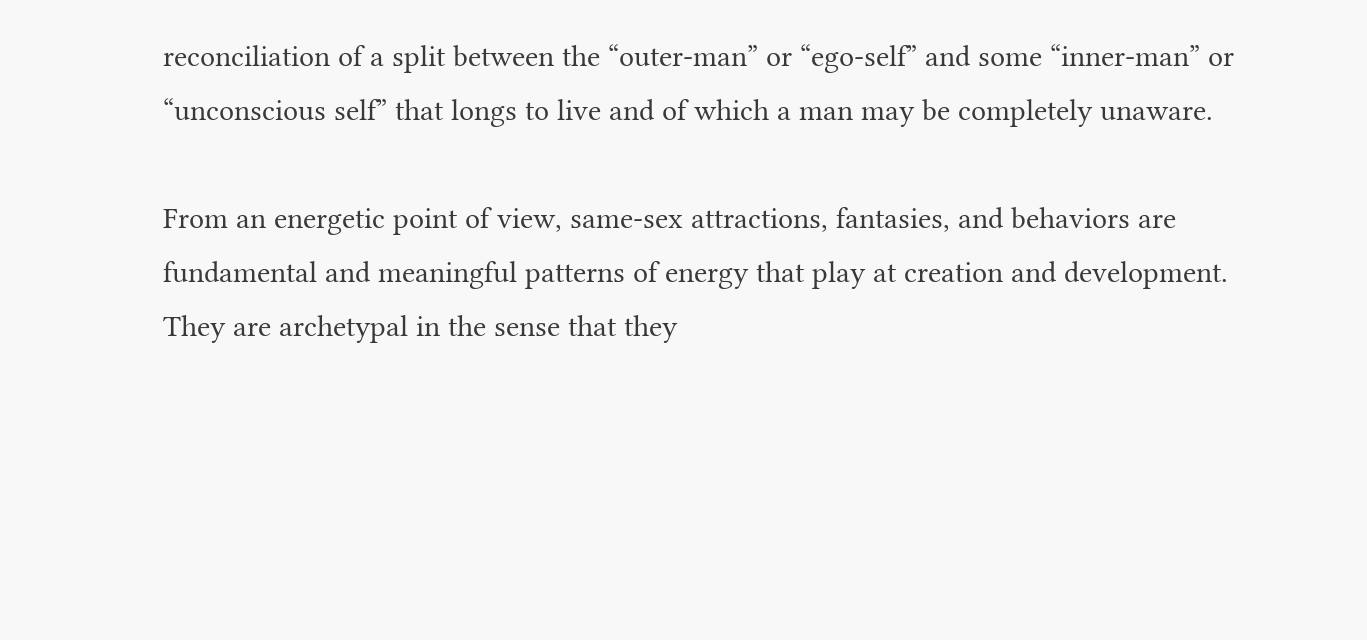reconciliation of a split between the “outer-man” or “ego-self” and some “inner-man” or “unconscious self” that longs to live and of which a man may be completely unaware.

From an energetic point of view, same-sex attractions, fantasies, and behaviors are fundamental and meaningful patterns of energy that play at creation and development. They are archetypal in the sense that they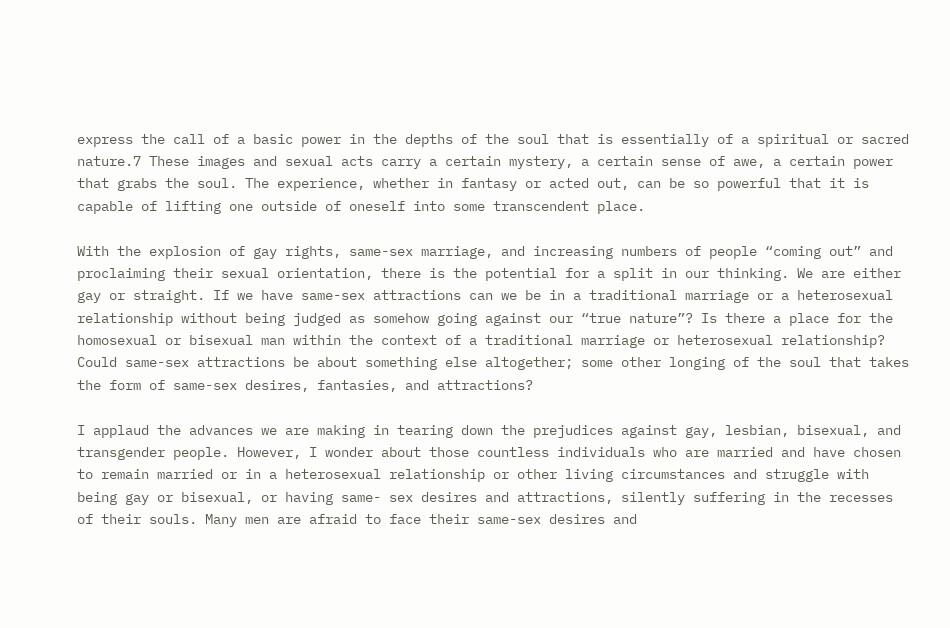express the call of a basic power in the depths of the soul that is essentially of a spiritual or sacred nature.7 These images and sexual acts carry a certain mystery, a certain sense of awe, a certain power that grabs the soul. The experience, whether in fantasy or acted out, can be so powerful that it is capable of lifting one outside of oneself into some transcendent place.

With the explosion of gay rights, same-sex marriage, and increasing numbers of people “coming out” and proclaiming their sexual orientation, there is the potential for a split in our thinking. We are either gay or straight. If we have same-sex attractions can we be in a traditional marriage or a heterosexual relationship without being judged as somehow going against our “true nature”? Is there a place for the homosexual or bisexual man within the context of a traditional marriage or heterosexual relationship? Could same-sex attractions be about something else altogether; some other longing of the soul that takes the form of same-sex desires, fantasies, and attractions?

I applaud the advances we are making in tearing down the prejudices against gay, lesbian, bisexual, and transgender people. However, I wonder about those countless individuals who are married and have chosen to remain married or in a heterosexual relationship or other living circumstances and struggle with being gay or bisexual, or having same- sex desires and attractions, silently suffering in the recesses of their souls. Many men are afraid to face their same-sex desires and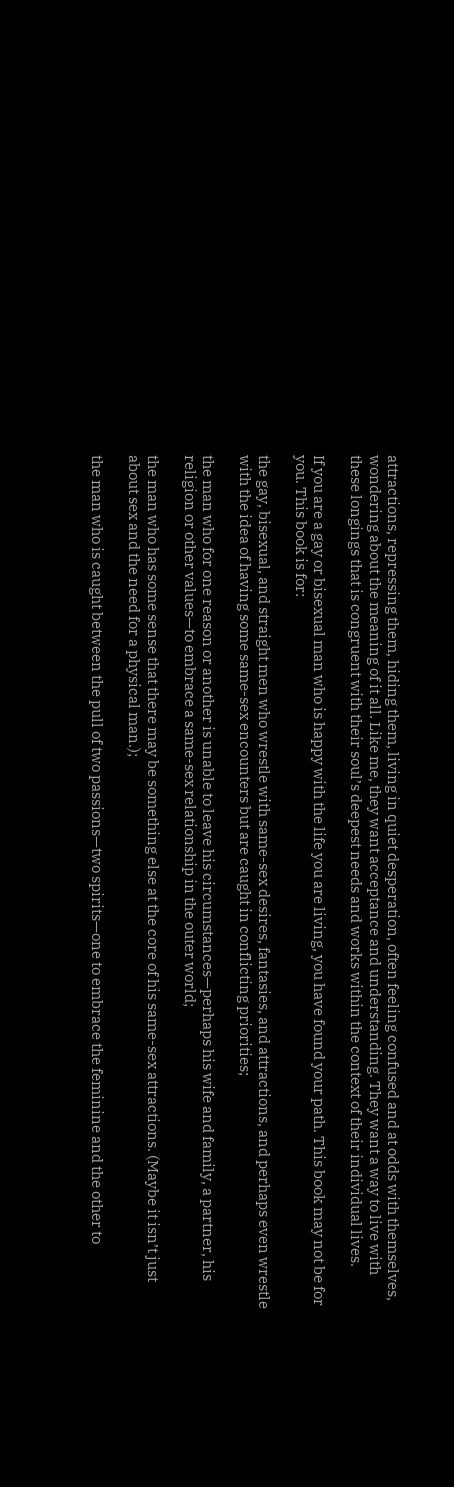attractions, repressing them, hiding them, living in quiet desperation, often feeling confused and at odds with themselves, wondering about the meaning of it all. Like me, they want acceptance and understanding. They want a way to live with these longings that is congruent with their soul’s deepest needs and works within the context of their individual lives.

If you are a gay or bisexual man who is happy with the life you are living, you have found your path. This book may not be for you. This book is for:

the gay, bisexual, and straight men who wrestle with same-sex desires, fantasies, and attractions, and perhaps even wrestle with the idea of having some same-sex encounters but are caught in conflicting priorities;

the man who for one reason or another is unable to leave his circumstances—perhaps his wife and family, a partner, his religion or other values—to embrace a same-sex relationship in the outer world;

the man who has some sense that there may be something else at the core of his same-sex attractions. (Maybe it isn’t just about sex and the need for a physical man.);

the man who is caught between the pull of two passions—two spirits—one to embrace the feminine and the other to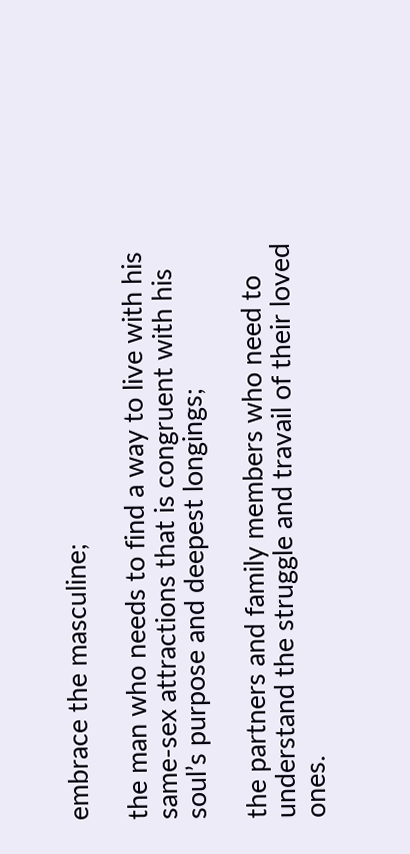embrace the masculine;

the man who needs to find a way to live with his same-sex attractions that is congruent with his soul’s purpose and deepest longings;

the partners and family members who need to understand the struggle and travail of their loved ones.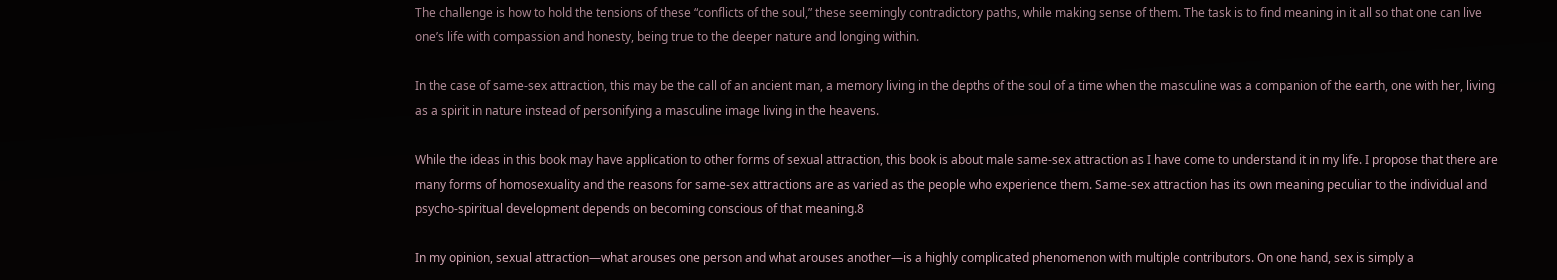The challenge is how to hold the tensions of these “conflicts of the soul,” these seemingly contradictory paths, while making sense of them. The task is to find meaning in it all so that one can live one’s life with compassion and honesty, being true to the deeper nature and longing within.

In the case of same-sex attraction, this may be the call of an ancient man, a memory living in the depths of the soul of a time when the masculine was a companion of the earth, one with her, living as a spirit in nature instead of personifying a masculine image living in the heavens.

While the ideas in this book may have application to other forms of sexual attraction, this book is about male same-sex attraction as I have come to understand it in my life. I propose that there are many forms of homosexuality and the reasons for same-sex attractions are as varied as the people who experience them. Same-sex attraction has its own meaning peculiar to the individual and psycho-spiritual development depends on becoming conscious of that meaning.8

In my opinion, sexual attraction—what arouses one person and what arouses another—is a highly complicated phenomenon with multiple contributors. On one hand, sex is simply a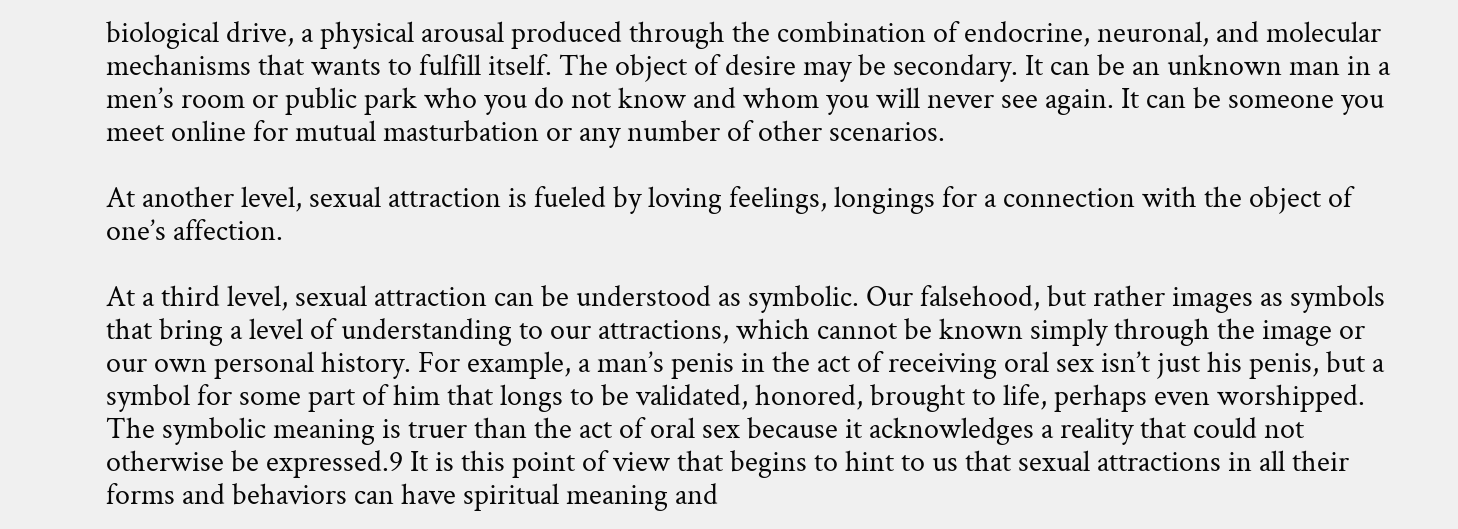biological drive, a physical arousal produced through the combination of endocrine, neuronal, and molecular mechanisms that wants to fulfill itself. The object of desire may be secondary. It can be an unknown man in a men’s room or public park who you do not know and whom you will never see again. It can be someone you meet online for mutual masturbation or any number of other scenarios.

At another level, sexual attraction is fueled by loving feelings, longings for a connection with the object of one’s affection.

At a third level, sexual attraction can be understood as symbolic. Our falsehood, but rather images as symbols that bring a level of understanding to our attractions, which cannot be known simply through the image or our own personal history. For example, a man’s penis in the act of receiving oral sex isn’t just his penis, but a symbol for some part of him that longs to be validated, honored, brought to life, perhaps even worshipped. The symbolic meaning is truer than the act of oral sex because it acknowledges a reality that could not otherwise be expressed.9 It is this point of view that begins to hint to us that sexual attractions in all their forms and behaviors can have spiritual meaning and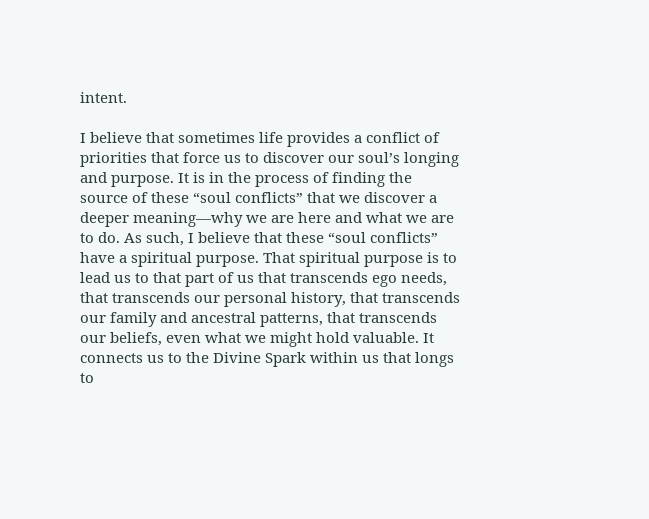intent.

I believe that sometimes life provides a conflict of priorities that force us to discover our soul’s longing and purpose. It is in the process of finding the source of these “soul conflicts” that we discover a deeper meaning—why we are here and what we are to do. As such, I believe that these “soul conflicts” have a spiritual purpose. That spiritual purpose is to lead us to that part of us that transcends ego needs, that transcends our personal history, that transcends our family and ancestral patterns, that transcends our beliefs, even what we might hold valuable. It connects us to the Divine Spark within us that longs to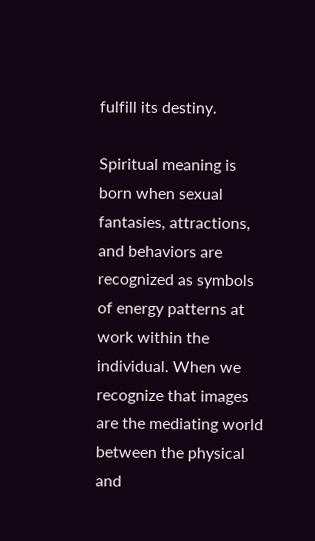fulfill its destiny.

Spiritual meaning is born when sexual fantasies, attractions, and behaviors are recognized as symbols of energy patterns at work within the individual. When we recognize that images are the mediating world between the physical and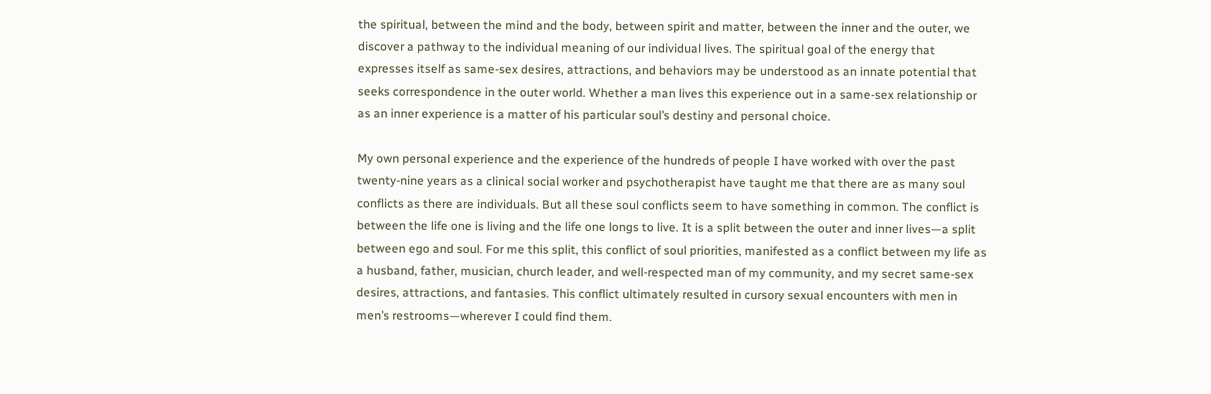the spiritual, between the mind and the body, between spirit and matter, between the inner and the outer, we discover a pathway to the individual meaning of our individual lives. The spiritual goal of the energy that expresses itself as same-sex desires, attractions, and behaviors may be understood as an innate potential that seeks correspondence in the outer world. Whether a man lives this experience out in a same-sex relationship or as an inner experience is a matter of his particular soul’s destiny and personal choice.

My own personal experience and the experience of the hundreds of people I have worked with over the past twenty-nine years as a clinical social worker and psychotherapist have taught me that there are as many soul conflicts as there are individuals. But all these soul conflicts seem to have something in common. The conflict is between the life one is living and the life one longs to live. It is a split between the outer and inner lives—a split between ego and soul. For me this split, this conflict of soul priorities, manifested as a conflict between my life as a husband, father, musician, church leader, and well-respected man of my community, and my secret same-sex desires, attractions, and fantasies. This conflict ultimately resulted in cursory sexual encounters with men in men’s restrooms—wherever I could find them.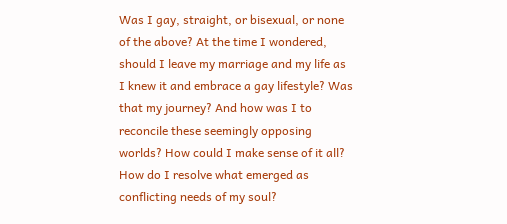Was I gay, straight, or bisexual, or none of the above? At the time I wondered, should I leave my marriage and my life as I knew it and embrace a gay lifestyle? Was that my journey? And how was I to reconcile these seemingly opposing worlds? How could I make sense of it all? How do I resolve what emerged as conflicting needs of my soul?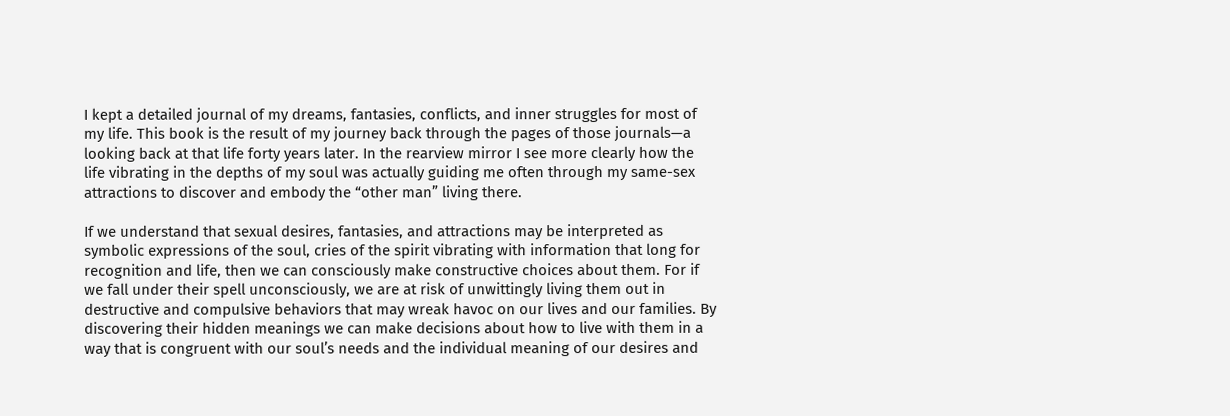I kept a detailed journal of my dreams, fantasies, conflicts, and inner struggles for most of my life. This book is the result of my journey back through the pages of those journals—a looking back at that life forty years later. In the rearview mirror I see more clearly how the life vibrating in the depths of my soul was actually guiding me often through my same-sex attractions to discover and embody the “other man” living there.

If we understand that sexual desires, fantasies, and attractions may be interpreted as symbolic expressions of the soul, cries of the spirit vibrating with information that long for recognition and life, then we can consciously make constructive choices about them. For if we fall under their spell unconsciously, we are at risk of unwittingly living them out in destructive and compulsive behaviors that may wreak havoc on our lives and our families. By discovering their hidden meanings we can make decisions about how to live with them in a way that is congruent with our soul’s needs and the individual meaning of our desires and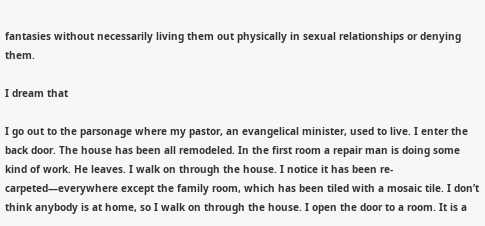fantasies without necessarily living them out physically in sexual relationships or denying them.

I dream that

I go out to the parsonage where my pastor, an evangelical minister, used to live. I enter the back door. The house has been all remodeled. In the first room a repair man is doing some kind of work. He leaves. I walk on through the house. I notice it has been re-carpeted—everywhere except the family room, which has been tiled with a mosaic tile. I don’t think anybody is at home, so I walk on through the house. I open the door to a room. It is a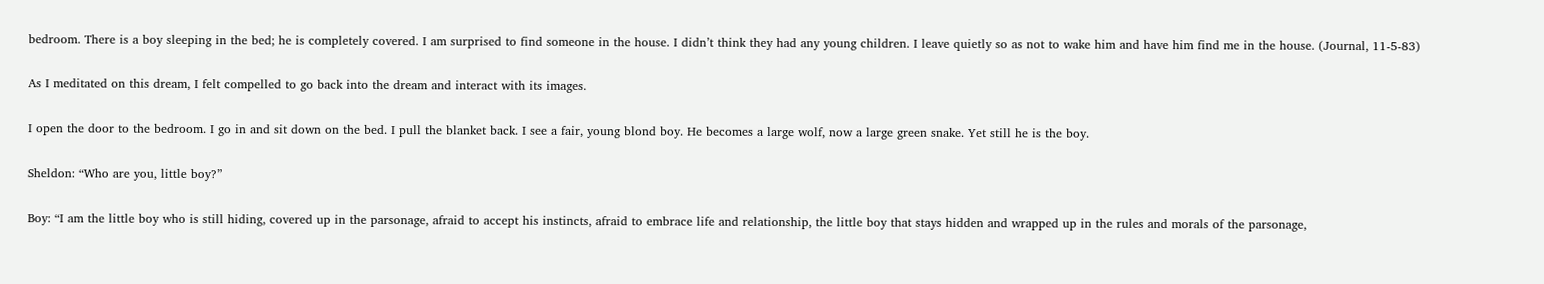bedroom. There is a boy sleeping in the bed; he is completely covered. I am surprised to find someone in the house. I didn’t think they had any young children. I leave quietly so as not to wake him and have him find me in the house. (Journal, 11-5-83)

As I meditated on this dream, I felt compelled to go back into the dream and interact with its images.

I open the door to the bedroom. I go in and sit down on the bed. I pull the blanket back. I see a fair, young blond boy. He becomes a large wolf, now a large green snake. Yet still he is the boy.

Sheldon: “Who are you, little boy?”

Boy: “I am the little boy who is still hiding, covered up in the parsonage, afraid to accept his instincts, afraid to embrace life and relationship, the little boy that stays hidden and wrapped up in the rules and morals of the parsonage,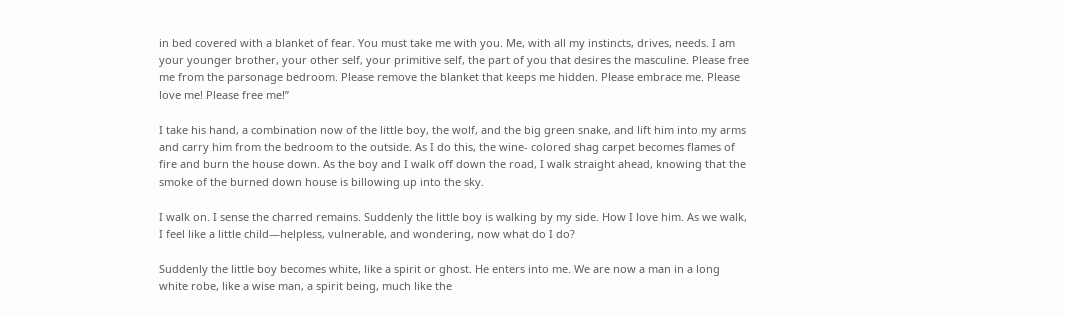in bed covered with a blanket of fear. You must take me with you. Me, with all my instincts, drives, needs. I am your younger brother, your other self, your primitive self, the part of you that desires the masculine. Please free me from the parsonage bedroom. Please remove the blanket that keeps me hidden. Please embrace me. Please love me! Please free me!”

I take his hand, a combination now of the little boy, the wolf, and the big green snake, and lift him into my arms and carry him from the bedroom to the outside. As I do this, the wine- colored shag carpet becomes flames of fire and burn the house down. As the boy and I walk off down the road, I walk straight ahead, knowing that the smoke of the burned down house is billowing up into the sky.

I walk on. I sense the charred remains. Suddenly the little boy is walking by my side. How I love him. As we walk, I feel like a little child—helpless, vulnerable, and wondering, now what do I do?

Suddenly the little boy becomes white, like a spirit or ghost. He enters into me. We are now a man in a long white robe, like a wise man, a spirit being, much like the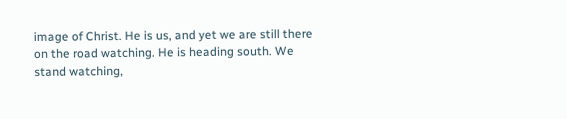image of Christ. He is us, and yet we are still there on the road watching. He is heading south. We stand watching,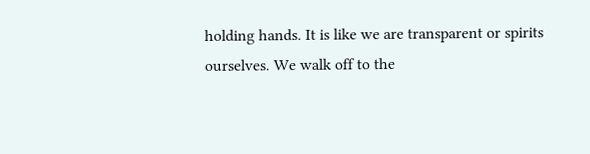holding hands. It is like we are transparent or spirits ourselves. We walk off to the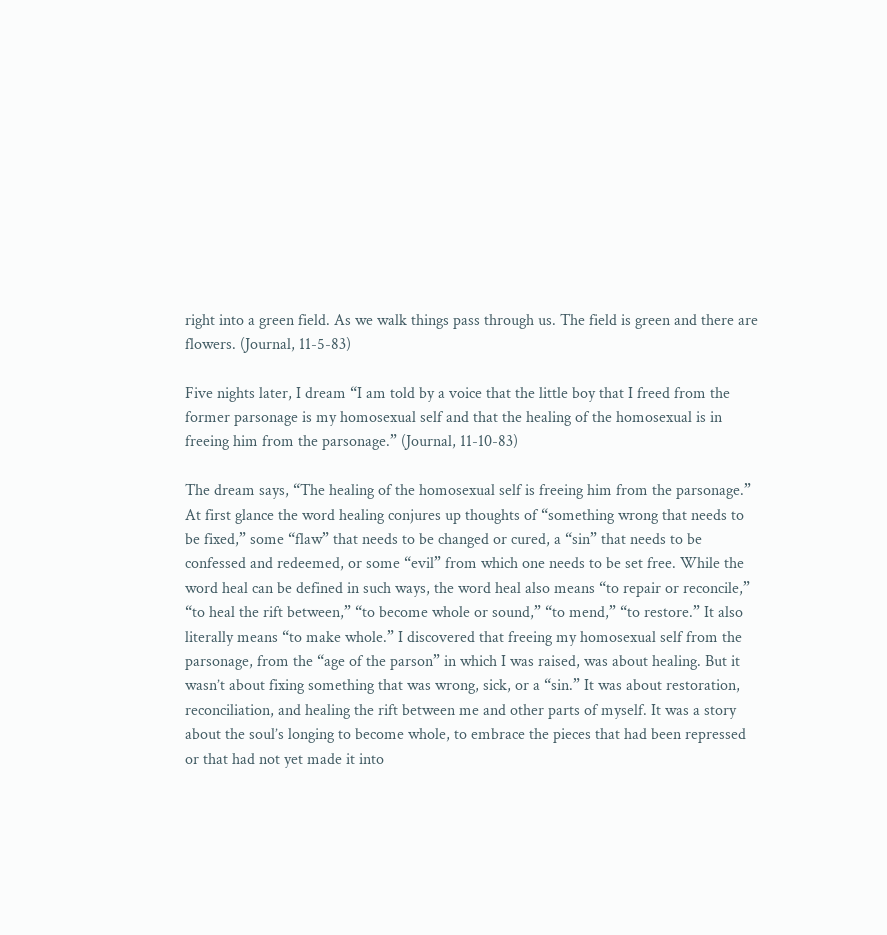right into a green field. As we walk things pass through us. The field is green and there are flowers. (Journal, 11-5-83)

Five nights later, I dream “I am told by a voice that the little boy that I freed from the former parsonage is my homosexual self and that the healing of the homosexual is in freeing him from the parsonage.” (Journal, 11-10-83)

The dream says, “The healing of the homosexual self is freeing him from the parsonage.” At first glance the word healing conjures up thoughts of “something wrong that needs to be fixed,” some “flaw” that needs to be changed or cured, a “sin” that needs to be confessed and redeemed, or some “evil” from which one needs to be set free. While the word heal can be defined in such ways, the word heal also means “to repair or reconcile,” “to heal the rift between,” “to become whole or sound,” “to mend,” “to restore.” It also literally means “to make whole.” I discovered that freeing my homosexual self from the parsonage, from the “age of the parson” in which I was raised, was about healing. But it wasn’t about fixing something that was wrong, sick, or a “sin.” It was about restoration, reconciliation, and healing the rift between me and other parts of myself. It was a story about the soul’s longing to become whole, to embrace the pieces that had been repressed or that had not yet made it into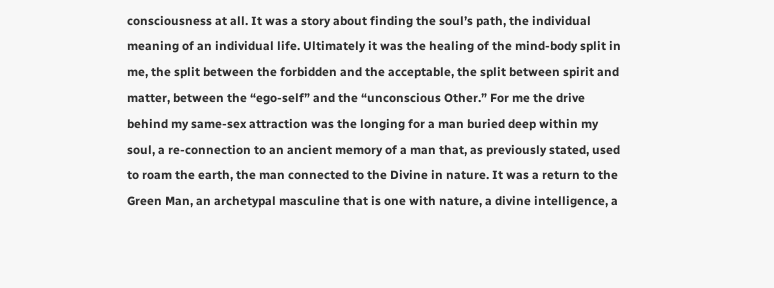consciousness at all. It was a story about finding the soul’s path, the individual meaning of an individual life. Ultimately it was the healing of the mind-body split in me, the split between the forbidden and the acceptable, the split between spirit and matter, between the “ego-self” and the “unconscious Other.” For me the drive behind my same-sex attraction was the longing for a man buried deep within my soul, a re-connection to an ancient memory of a man that, as previously stated, used to roam the earth, the man connected to the Divine in nature. It was a return to the Green Man, an archetypal masculine that is one with nature, a divine intelligence, a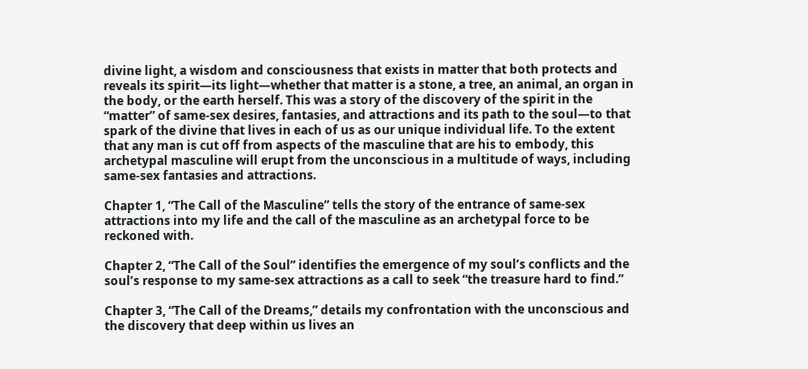divine light, a wisdom and consciousness that exists in matter that both protects and reveals its spirit—its light—whether that matter is a stone, a tree, an animal, an organ in the body, or the earth herself. This was a story of the discovery of the spirit in the “matter” of same-sex desires, fantasies, and attractions and its path to the soul—to that spark of the divine that lives in each of us as our unique individual life. To the extent that any man is cut off from aspects of the masculine that are his to embody, this archetypal masculine will erupt from the unconscious in a multitude of ways, including same-sex fantasies and attractions.

Chapter 1, “The Call of the Masculine” tells the story of the entrance of same-sex attractions into my life and the call of the masculine as an archetypal force to be reckoned with.

Chapter 2, “The Call of the Soul” identifies the emergence of my soul’s conflicts and the soul’s response to my same-sex attractions as a call to seek “the treasure hard to find.”

Chapter 3, “The Call of the Dreams,” details my confrontation with the unconscious and the discovery that deep within us lives an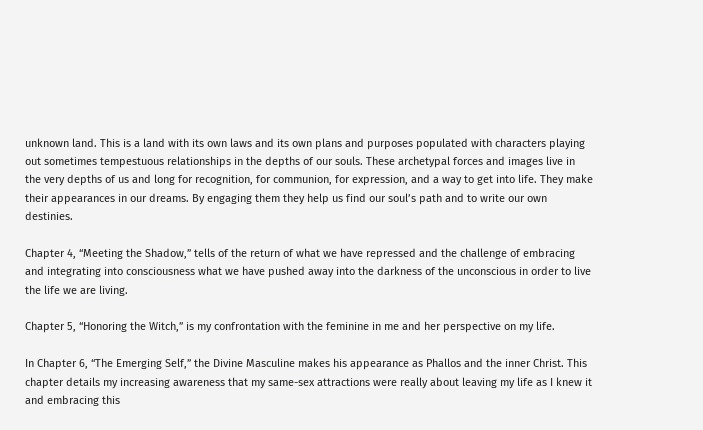unknown land. This is a land with its own laws and its own plans and purposes populated with characters playing out sometimes tempestuous relationships in the depths of our souls. These archetypal forces and images live in the very depths of us and long for recognition, for communion, for expression, and a way to get into life. They make their appearances in our dreams. By engaging them they help us find our soul’s path and to write our own destinies.

Chapter 4, “Meeting the Shadow,” tells of the return of what we have repressed and the challenge of embracing and integrating into consciousness what we have pushed away into the darkness of the unconscious in order to live the life we are living.

Chapter 5, “Honoring the Witch,” is my confrontation with the feminine in me and her perspective on my life.

In Chapter 6, “The Emerging Self,” the Divine Masculine makes his appearance as Phallos and the inner Christ. This chapter details my increasing awareness that my same-sex attractions were really about leaving my life as I knew it and embracing this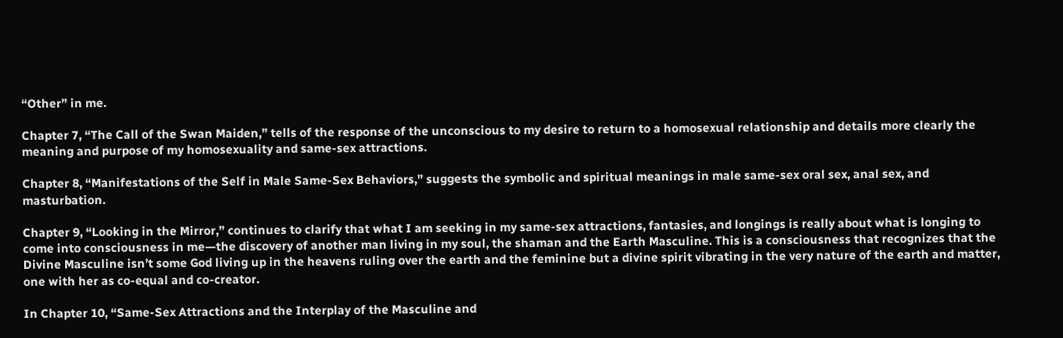“Other” in me.

Chapter 7, “The Call of the Swan Maiden,” tells of the response of the unconscious to my desire to return to a homosexual relationship and details more clearly the meaning and purpose of my homosexuality and same-sex attractions.

Chapter 8, “Manifestations of the Self in Male Same-Sex Behaviors,” suggests the symbolic and spiritual meanings in male same-sex oral sex, anal sex, and masturbation.

Chapter 9, “Looking in the Mirror,” continues to clarify that what I am seeking in my same-sex attractions, fantasies, and longings is really about what is longing to come into consciousness in me—the discovery of another man living in my soul, the shaman and the Earth Masculine. This is a consciousness that recognizes that the Divine Masculine isn’t some God living up in the heavens ruling over the earth and the feminine but a divine spirit vibrating in the very nature of the earth and matter, one with her as co-equal and co-creator.

In Chapter 10, “Same-Sex Attractions and the Interplay of the Masculine and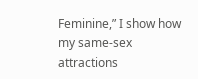Feminine,” I show how my same-sex attractions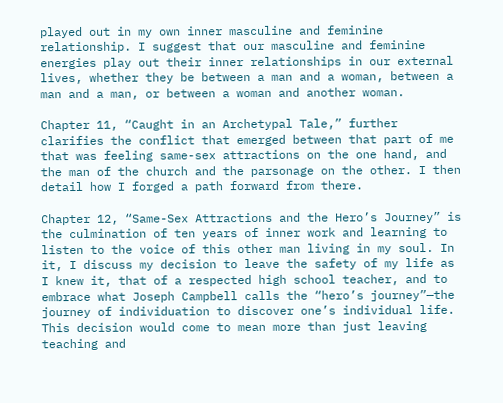played out in my own inner masculine and feminine relationship. I suggest that our masculine and feminine energies play out their inner relationships in our external lives, whether they be between a man and a woman, between a man and a man, or between a woman and another woman.

Chapter 11, “Caught in an Archetypal Tale,” further clarifies the conflict that emerged between that part of me that was feeling same-sex attractions on the one hand, and the man of the church and the parsonage on the other. I then detail how I forged a path forward from there.

Chapter 12, “Same-Sex Attractions and the Hero’s Journey” is the culmination of ten years of inner work and learning to listen to the voice of this other man living in my soul. In it, I discuss my decision to leave the safety of my life as I knew it, that of a respected high school teacher, and to embrace what Joseph Campbell calls the “hero’s journey”—the journey of individuation to discover one’s individual life. This decision would come to mean more than just leaving teaching and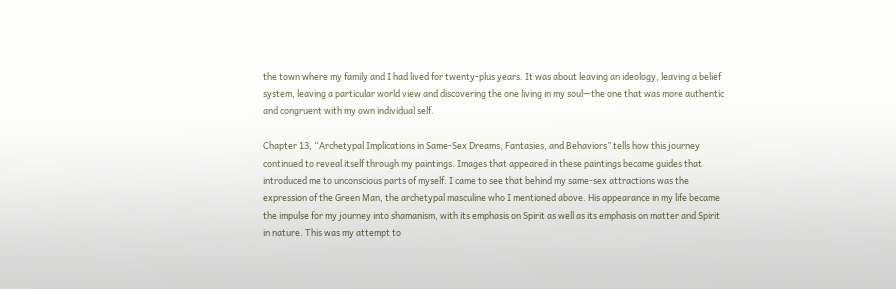the town where my family and I had lived for twenty-plus years. It was about leaving an ideology, leaving a belief system, leaving a particular world view and discovering the one living in my soul—the one that was more authentic and congruent with my own individual self.

Chapter 13, “Archetypal Implications in Same-Sex Dreams, Fantasies, and Behaviors” tells how this journey continued to reveal itself through my paintings. Images that appeared in these paintings became guides that introduced me to unconscious parts of myself. I came to see that behind my same-sex attractions was the expression of the Green Man, the archetypal masculine who I mentioned above. His appearance in my life became the impulse for my journey into shamanism, with its emphasis on Spirit as well as its emphasis on matter and Spirit in nature. This was my attempt to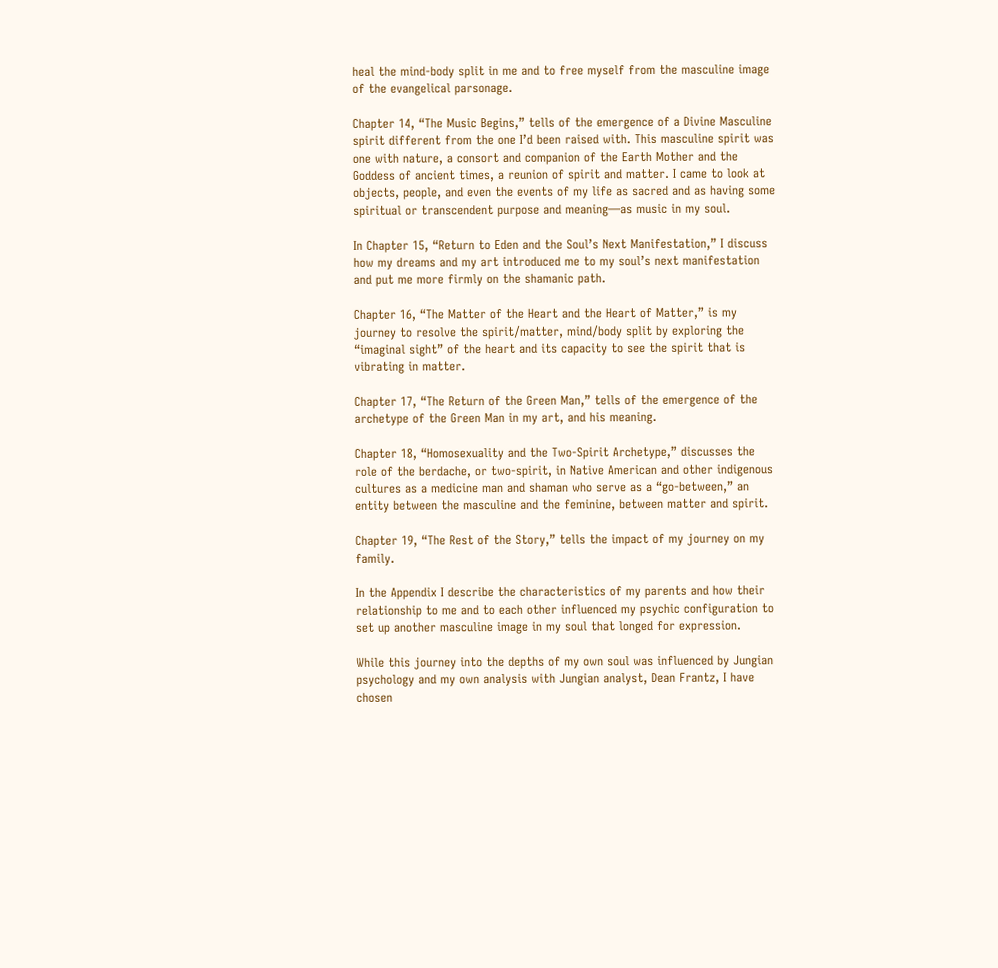heal the mind-body split in me and to free myself from the masculine image of the evangelical parsonage.

Chapter 14, “The Music Begins,” tells of the emergence of a Divine Masculine spirit different from the one I’d been raised with. This masculine spirit was one with nature, a consort and companion of the Earth Mother and the Goddess of ancient times, a reunion of spirit and matter. I came to look at objects, people, and even the events of my life as sacred and as having some spiritual or transcendent purpose and meaning—as music in my soul.

In Chapter 15, “Return to Eden and the Soul’s Next Manifestation,” I discuss how my dreams and my art introduced me to my soul’s next manifestation and put me more firmly on the shamanic path.

Chapter 16, “The Matter of the Heart and the Heart of Matter,” is my journey to resolve the spirit/matter, mind/body split by exploring the “imaginal sight” of the heart and its capacity to see the spirit that is vibrating in matter.

Chapter 17, “The Return of the Green Man,” tells of the emergence of the archetype of the Green Man in my art, and his meaning.

Chapter 18, “Homosexuality and the Two-Spirit Archetype,” discusses the role of the berdache, or two-spirit, in Native American and other indigenous cultures as a medicine man and shaman who serve as a “go-between,” an entity between the masculine and the feminine, between matter and spirit.

Chapter 19, “The Rest of the Story,” tells the impact of my journey on my family.

In the Appendix I describe the characteristics of my parents and how their relationship to me and to each other influenced my psychic configuration to set up another masculine image in my soul that longed for expression.

While this journey into the depths of my own soul was influenced by Jungian psychology and my own analysis with Jungian analyst, Dean Frantz, I have chosen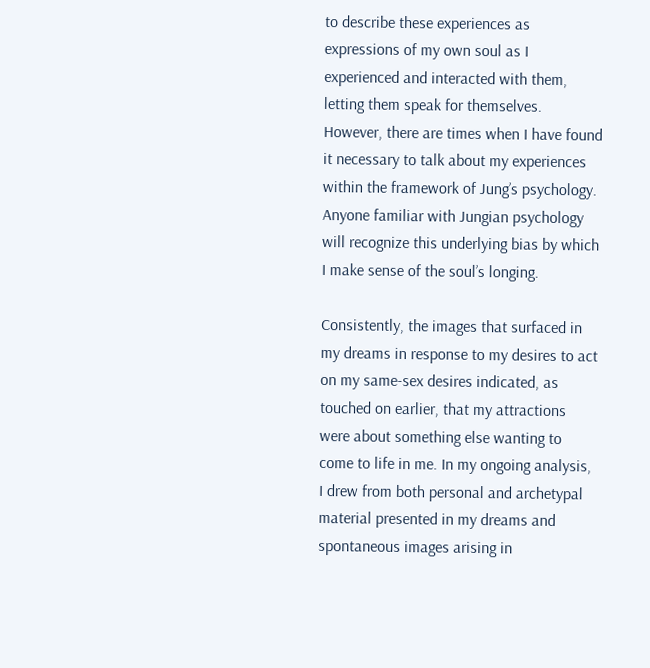to describe these experiences as expressions of my own soul as I experienced and interacted with them, letting them speak for themselves. However, there are times when I have found it necessary to talk about my experiences within the framework of Jung’s psychology. Anyone familiar with Jungian psychology will recognize this underlying bias by which I make sense of the soul’s longing.

Consistently, the images that surfaced in my dreams in response to my desires to act on my same-sex desires indicated, as touched on earlier, that my attractions were about something else wanting to come to life in me. In my ongoing analysis, I drew from both personal and archetypal material presented in my dreams and spontaneous images arising in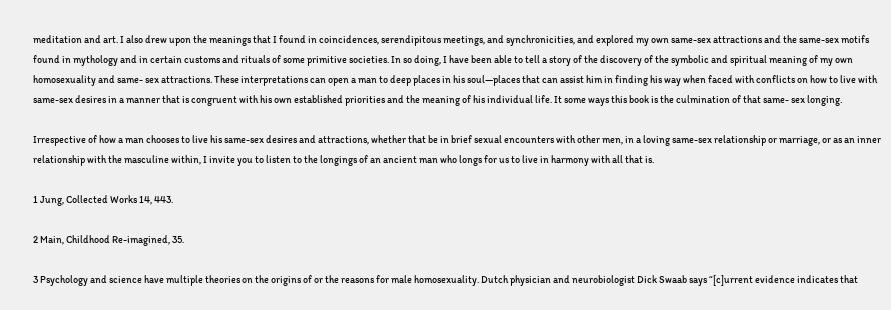meditation and art. I also drew upon the meanings that I found in coincidences, serendipitous meetings, and synchronicities, and explored my own same-sex attractions and the same-sex motifs found in mythology and in certain customs and rituals of some primitive societies. In so doing, I have been able to tell a story of the discovery of the symbolic and spiritual meaning of my own homosexuality and same- sex attractions. These interpretations can open a man to deep places in his soul—places that can assist him in finding his way when faced with conflicts on how to live with same-sex desires in a manner that is congruent with his own established priorities and the meaning of his individual life. It some ways this book is the culmination of that same- sex longing.

Irrespective of how a man chooses to live his same-sex desires and attractions, whether that be in brief sexual encounters with other men, in a loving same-sex relationship or marriage, or as an inner relationship with the masculine within, I invite you to listen to the longings of an ancient man who longs for us to live in harmony with all that is.

1 Jung, Collected Works 14, 443.

2 Main, Childhood Re-imagined, 35.

3 Psychology and science have multiple theories on the origins of or the reasons for male homosexuality. Dutch physician and neurobiologist Dick Swaab says “[c]urrent evidence indicates that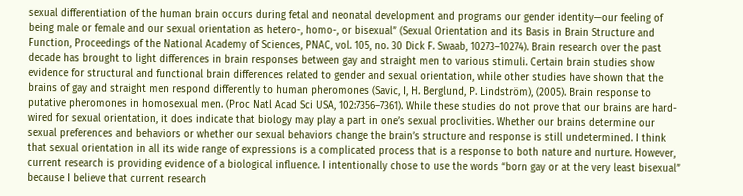sexual differentiation of the human brain occurs during fetal and neonatal development and programs our gender identity—our feeling of being male or female and our sexual orientation as hetero-, homo-, or bisexual” (Sexual Orientation and its Basis in Brain Structure and Function, Proceedings of the National Academy of Sciences, PNAC, vol. 105, no. 30 Dick F. Swaab, 10273–10274). Brain research over the past decade has brought to light differences in brain responses between gay and straight men to various stimuli. Certain brain studies show evidence for structural and functional brain differences related to gender and sexual orientation, while other studies have shown that the brains of gay and straight men respond differently to human pheromones (Savic, I, H. Berglund, P. Lindström), (2005). Brain response to putative pheromones in homosexual men. (Proc Natl Acad Sci USA, 102:7356–7361). While these studies do not prove that our brains are hard- wired for sexual orientation, it does indicate that biology may play a part in one’s sexual proclivities. Whether our brains determine our sexual preferences and behaviors or whether our sexual behaviors change the brain’s structure and response is still undetermined. I think that sexual orientation in all its wide range of expressions is a complicated process that is a response to both nature and nurture. However, current research is providing evidence of a biological influence. I intentionally chose to use the words “born gay or at the very least bisexual” because I believe that current research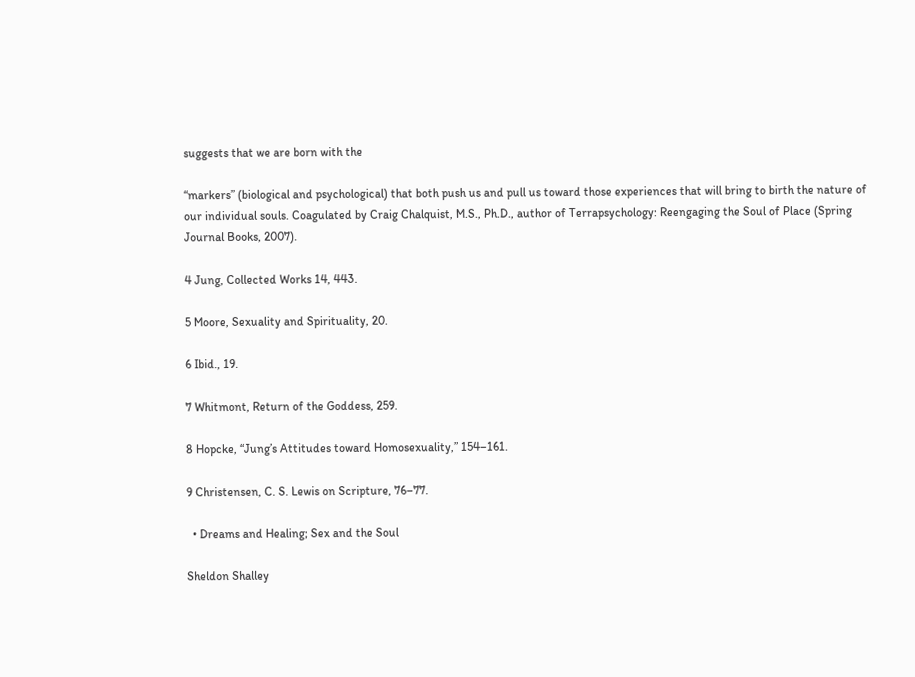suggests that we are born with the

“markers” (biological and psychological) that both push us and pull us toward those experiences that will bring to birth the nature of our individual souls. Coagulated by Craig Chalquist, M.S., Ph.D., author of Terrapsychology: Reengaging the Soul of Place (Spring Journal Books, 2007).

4 Jung, Collected Works 14, 443.

5 Moore, Sexuality and Spirituality, 20.

6 Ibid., 19.

7 Whitmont, Return of the Goddess, 259.

8 Hopcke, “Jung’s Attitudes toward Homosexuality,” 154–161.

9 Christensen, C. S. Lewis on Scripture, 76–77.

  • Dreams and Healing; Sex and the Soul

Sheldon Shalley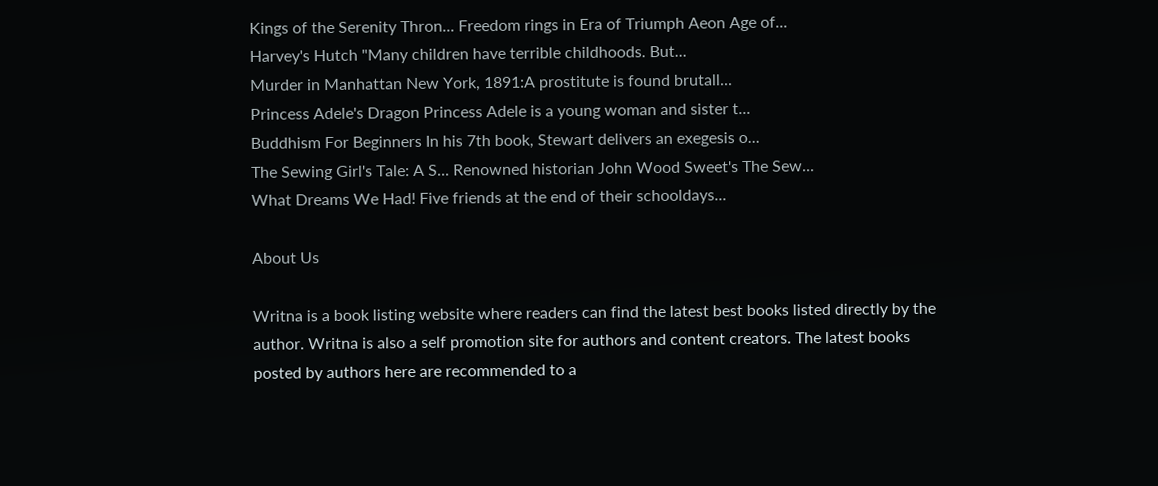Kings of the Serenity Thron... Freedom rings in Era of Triumph Aeon Age of...
Harvey's Hutch "Many children have terrible childhoods. But...
Murder in Manhattan New York, 1891:A prostitute is found brutall...
Princess Adele's Dragon Princess Adele is a young woman and sister t...
Buddhism For Beginners In his 7th book, Stewart delivers an exegesis o...
The Sewing Girl's Tale: A S... Renowned historian John Wood Sweet's The Sew...
What Dreams We Had! Five friends at the end of their schooldays...

About Us

Writna is a book listing website where readers can find the latest best books listed directly by the author. Writna is also a self promotion site for authors and content creators. The latest books posted by authors here are recommended to a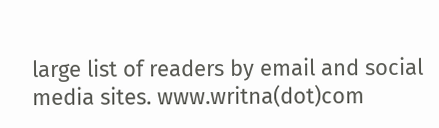large list of readers by email and social media sites. www.writna(dot)com